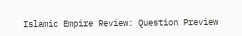Islamic Empire Review: Question Preview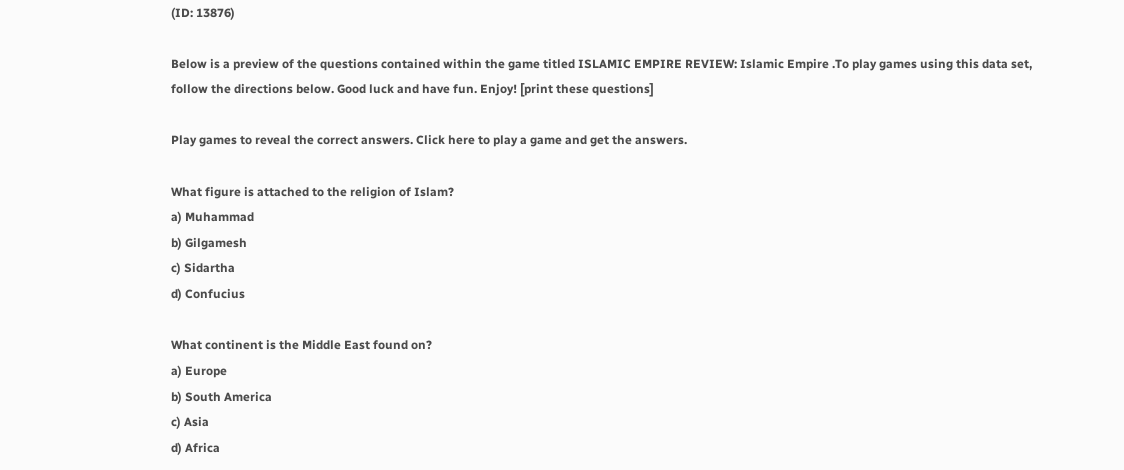(ID: 13876)

Below is a preview of the questions contained within the game titled ISLAMIC EMPIRE REVIEW: Islamic Empire .To play games using this data set, follow the directions below. Good luck and have fun. Enjoy! [print these questions]

Play games to reveal the correct answers. Click here to play a game and get the answers.

What figure is attached to the religion of Islam?
a) Muhammad
b) Gilgamesh
c) Sidartha
d) Confucius

What continent is the Middle East found on?
a) Europe
b) South America
c) Asia
d) Africa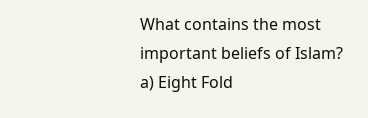What contains the most important beliefs of Islam?
a) Eight Fold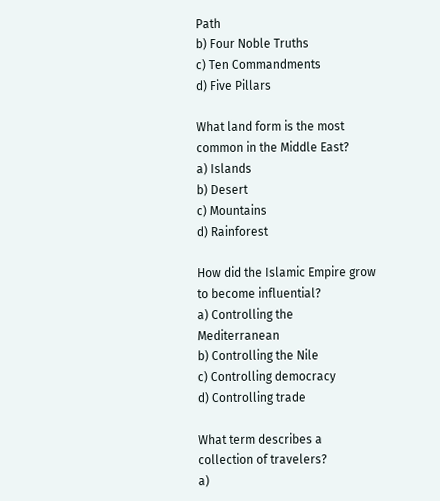Path
b) Four Noble Truths
c) Ten Commandments
d) Five Pillars

What land form is the most common in the Middle East?
a) Islands
b) Desert
c) Mountains
d) Rainforest

How did the Islamic Empire grow to become influential?
a) Controlling the Mediterranean
b) Controlling the Nile
c) Controlling democracy
d) Controlling trade

What term describes a collection of travelers?
a)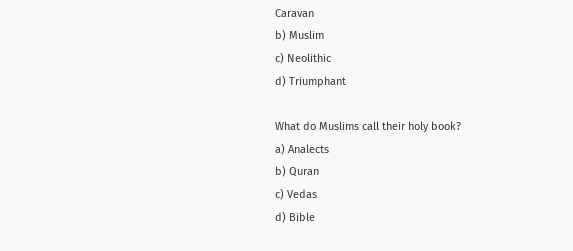Caravan
b) Muslim
c) Neolithic
d) Triumphant

What do Muslims call their holy book?
a) Analects
b) Quran
c) Vedas
d) Bible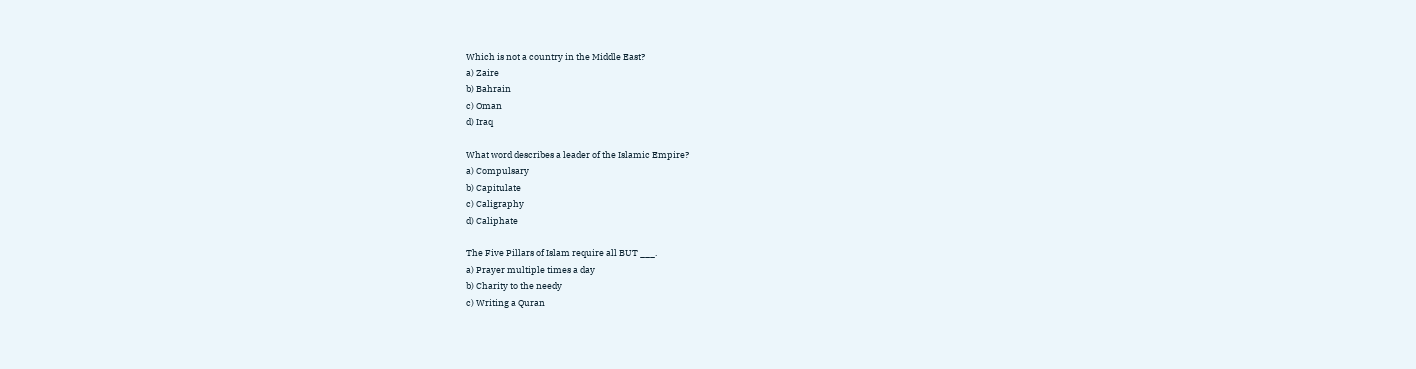Which is not a country in the Middle East?
a) Zaire
b) Bahrain
c) Oman
d) Iraq

What word describes a leader of the Islamic Empire?
a) Compulsary
b) Capitulate
c) Caligraphy
d) Caliphate

The Five Pillars of Islam require all BUT ___.
a) Prayer multiple times a day
b) Charity to the needy
c) Writing a Quran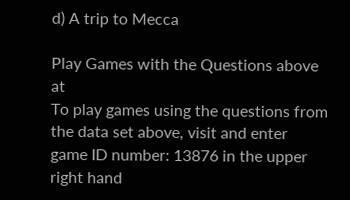d) A trip to Mecca

Play Games with the Questions above at
To play games using the questions from the data set above, visit and enter game ID number: 13876 in the upper right hand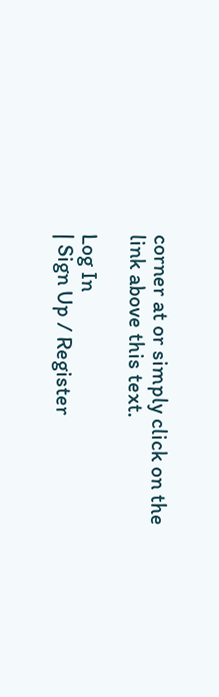corner at or simply click on the link above this text.

Log In
| Sign Up / Register